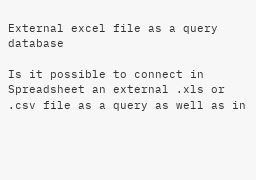External excel file as a query database

Is it possible to connect in Spreadsheet an external .xls or .csv file as a query as well as in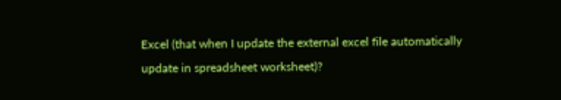Excel (that when I update the external excel file automatically update in spreadsheet worksheet)?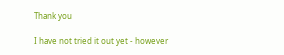Thank you

I have not tried it out yet - however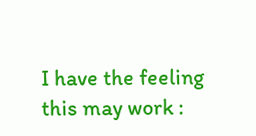I have the feeling this may work :